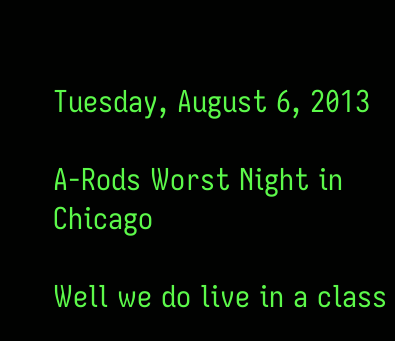Tuesday, August 6, 2013

A-Rods Worst Night in Chicago

Well we do live in a class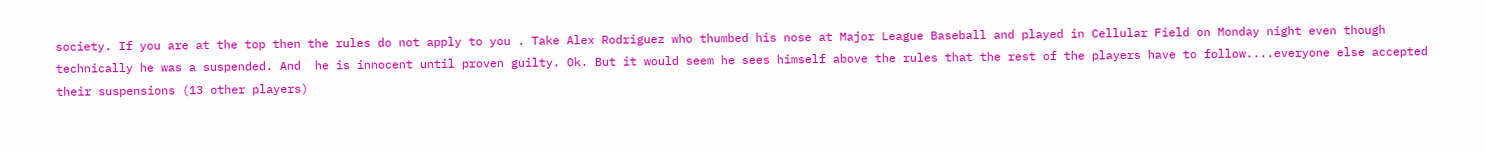society. If you are at the top then the rules do not apply to you . Take Alex Rodriguez who thumbed his nose at Major League Baseball and played in Cellular Field on Monday night even though technically he was a suspended. And  he is innocent until proven guilty. Ok. But it would seem he sees himself above the rules that the rest of the players have to follow....everyone else accepted their suspensions (13 other players)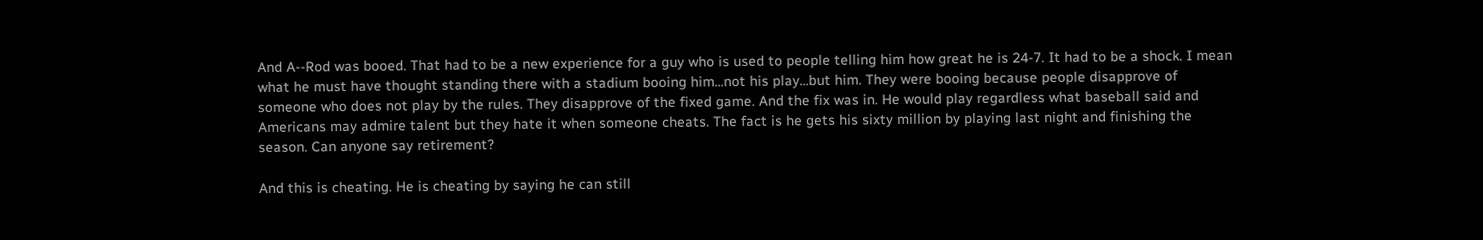And A--Rod was booed. That had to be a new experience for a guy who is used to people telling him how great he is 24-7. It had to be a shock. I mean what he must have thought standing there with a stadium booing him...not his play...but him. They were booing because people disapprove of someone who does not play by the rules. They disapprove of the fixed game. And the fix was in. He would play regardless what baseball said and Americans may admire talent but they hate it when someone cheats. The fact is he gets his sixty million by playing last night and finishing the season. Can anyone say retirement?

And this is cheating. He is cheating by saying he can still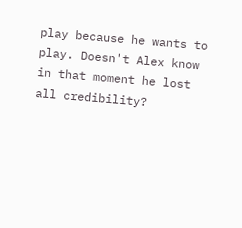play because he wants to play. Doesn't Alex know in that moment he lost all credibility?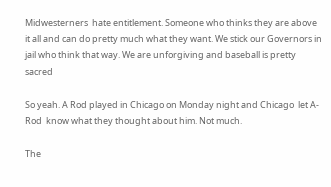Midwesterners  hate entitlement. Someone who thinks they are above it all and can do pretty much what they want. We stick our Governors in jail who think that way. We are unforgiving and baseball is pretty sacred

So yeah. A Rod played in Chicago on Monday night and Chicago  let A-Rod  know what they thought about him. Not much.

The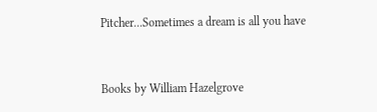Pitcher...Sometimes a dream is all you have


Books by William Hazelgrove